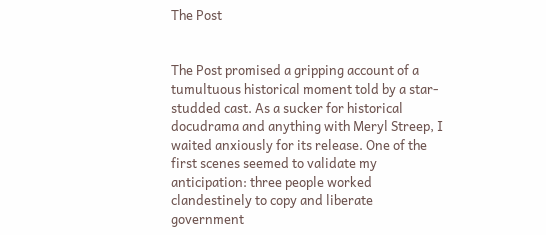The Post


The Post promised a gripping account of a tumultuous historical moment told by a star-studded cast. As a sucker for historical docudrama and anything with Meryl Streep, I waited anxiously for its release. One of the first scenes seemed to validate my anticipation: three people worked clandestinely to copy and liberate government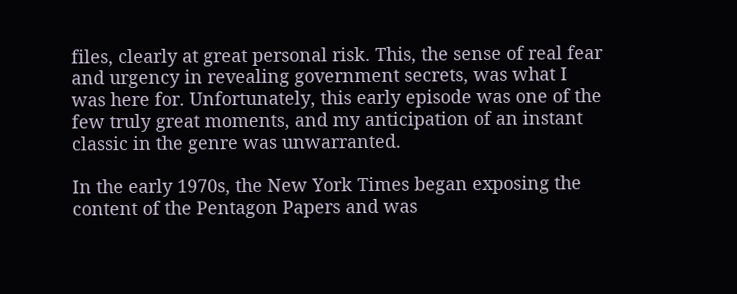files, clearly at great personal risk. This, the sense of real fear and urgency in revealing government secrets, was what I was here for. Unfortunately, this early episode was one of the few truly great moments, and my anticipation of an instant classic in the genre was unwarranted.

In the early 1970s, the New York Times began exposing the content of the Pentagon Papers and was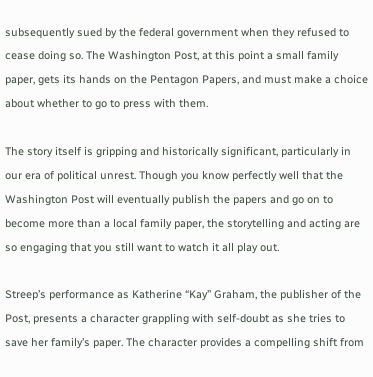subsequently sued by the federal government when they refused to cease doing so. The Washington Post, at this point a small family paper, gets its hands on the Pentagon Papers, and must make a choice about whether to go to press with them.

The story itself is gripping and historically significant, particularly in our era of political unrest. Though you know perfectly well that the Washington Post will eventually publish the papers and go on to become more than a local family paper, the storytelling and acting are so engaging that you still want to watch it all play out.

Streep’s performance as Katherine “Kay” Graham, the publisher of the Post, presents a character grappling with self-doubt as she tries to save her family’s paper. The character provides a compelling shift from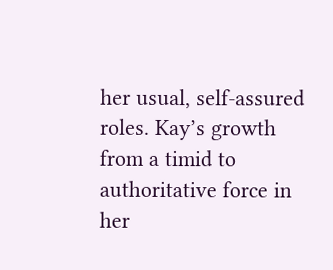her usual, self-assured roles. Kay’s growth from a timid to authoritative force in her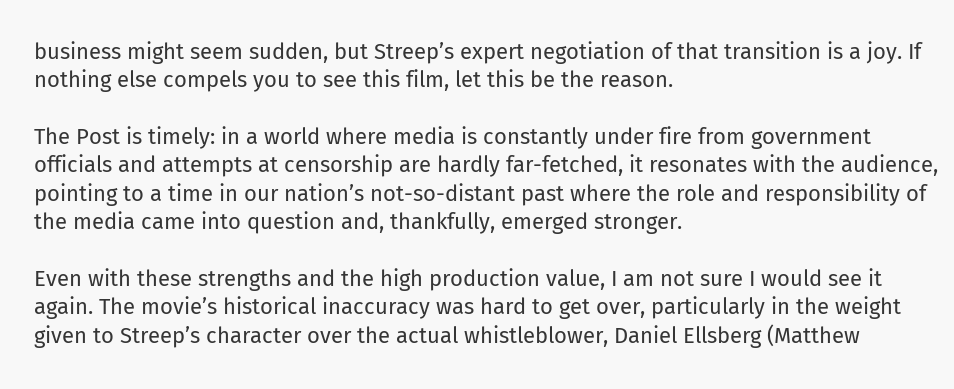business might seem sudden, but Streep’s expert negotiation of that transition is a joy. If nothing else compels you to see this film, let this be the reason.

The Post is timely: in a world where media is constantly under fire from government officials and attempts at censorship are hardly far-fetched, it resonates with the audience, pointing to a time in our nation’s not-so-distant past where the role and responsibility of the media came into question and, thankfully, emerged stronger.

Even with these strengths and the high production value, I am not sure I would see it again. The movie’s historical inaccuracy was hard to get over, particularly in the weight given to Streep’s character over the actual whistleblower, Daniel Ellsberg (Matthew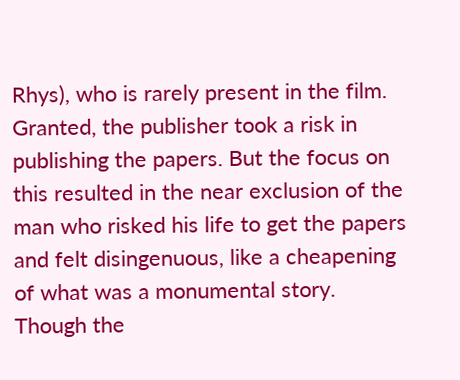Rhys), who is rarely present in the film. Granted, the publisher took a risk in publishing the papers. But the focus on this resulted in the near exclusion of the man who risked his life to get the papers and felt disingenuous, like a cheapening of what was a monumental story. Though the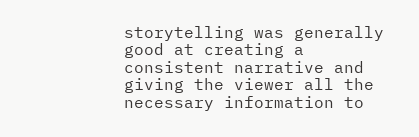storytelling was generally good at creating a consistent narrative and giving the viewer all the necessary information to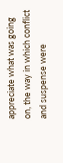appreciate what was going on, the way in which conflict and suspense were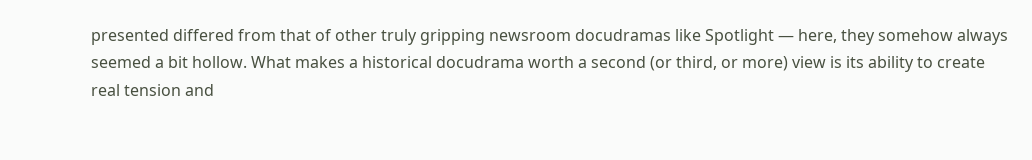presented differed from that of other truly gripping newsroom docudramas like Spotlight — here, they somehow always seemed a bit hollow. What makes a historical docudrama worth a second (or third, or more) view is its ability to create real tension and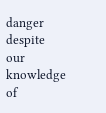danger despite our knowledge of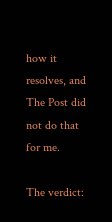how it resolves, and The Post did not do that for me.

The verdict: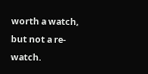worth a watch, but not a re-watch.